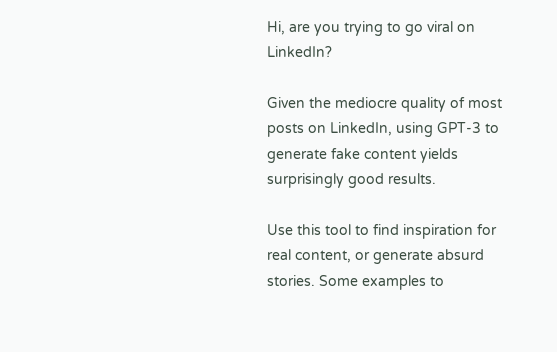Hi, are you trying to go viral on LinkedIn?

Given the mediocre quality of most posts on LinkedIn, using GPT-3 to generate fake content yields surprisingly good results.

Use this tool to find inspiration for real content, or generate absurd stories. Some examples to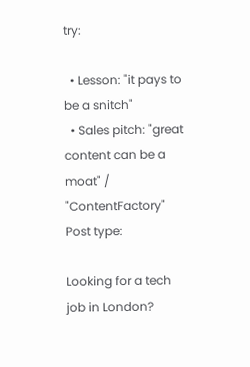try:

  • Lesson: "it pays to be a snitch"
  • Sales pitch: "great content can be a moat" / "ContentFactory"
Post type:

Looking for a tech job in London?